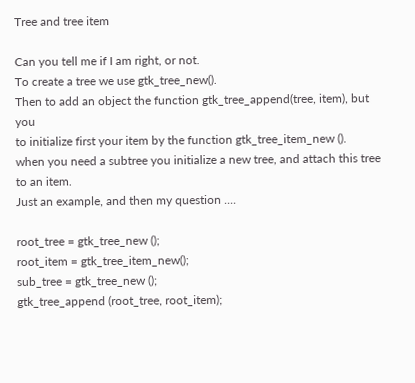Tree and tree item

Can you tell me if I am right, or not.
To create a tree we use gtk_tree_new().
Then to add an object the function gtk_tree_append(tree, item), but you
to initialize first your item by the function gtk_tree_item_new ().
when you need a subtree you initialize a new tree, and attach this tree
to an item.
Just an example, and then my question ....

root_tree = gtk_tree_new ();
root_item = gtk_tree_item_new();
sub_tree = gtk_tree_new ();
gtk_tree_append (root_tree, root_item);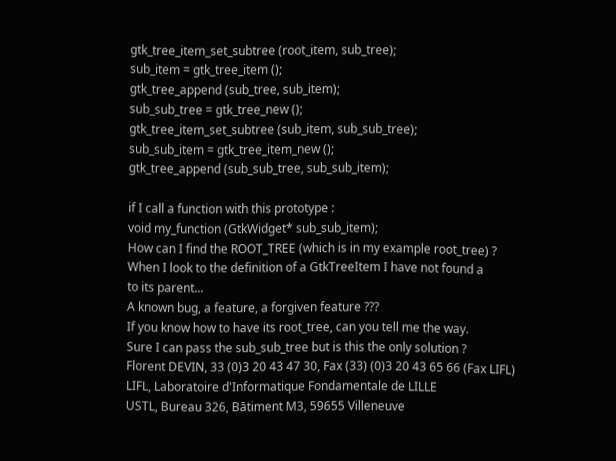gtk_tree_item_set_subtree (root_item, sub_tree);
sub_item = gtk_tree_item ();
gtk_tree_append (sub_tree, sub_item);
sub_sub_tree = gtk_tree_new ();
gtk_tree_item_set_subtree (sub_item, sub_sub_tree);
sub_sub_item = gtk_tree_item_new ();
gtk_tree_append (sub_sub_tree, sub_sub_item);

if I call a function with this prototype :
void my_function (GtkWidget* sub_sub_item);
How can I find the ROOT_TREE (which is in my example root_tree) ?
When I look to the definition of a GtkTreeItem I have not found a
to its parent...
A known bug, a feature, a forgiven feature ???
If you know how to have its root_tree, can you tell me the way.
Sure I can pass the sub_sub_tree but is this the only solution ?
Florent DEVIN, 33 (0)3 20 43 47 30, Fax (33) (0)3 20 43 65 66 (Fax LIFL)
LIFL, Laboratoire d'Informatique Fondamentale de LILLE
USTL, Bureau 326, Bātiment M3, 59655 Villeneuve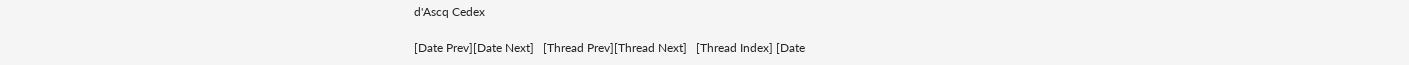d'Ascq Cedex

[Date Prev][Date Next]   [Thread Prev][Thread Next]   [Thread Index] [Date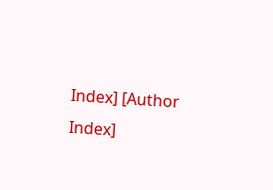Index] [Author Index]